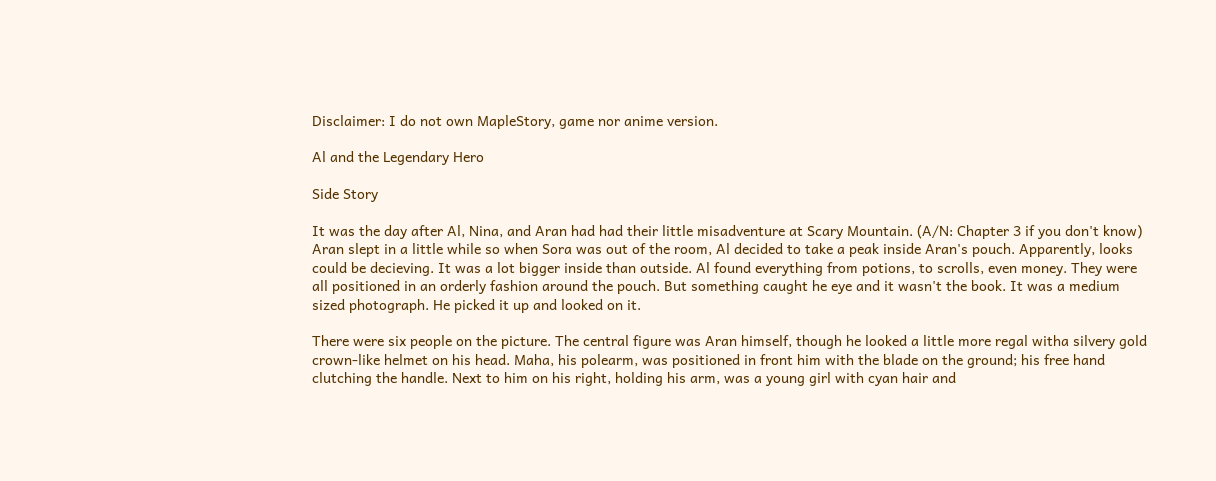Disclaimer: I do not own MapleStory, game nor anime version.

Al and the Legendary Hero

Side Story

It was the day after Al, Nina, and Aran had had their little misadventure at Scary Mountain. (A/N: Chapter 3 if you don't know) Aran slept in a little while so when Sora was out of the room, Al decided to take a peak inside Aran's pouch. Apparently, looks could be decieving. It was a lot bigger inside than outside. Al found everything from potions, to scrolls, even money. They were all positioned in an orderly fashion around the pouch. But something caught he eye and it wasn't the book. It was a medium sized photograph. He picked it up and looked on it.

There were six people on the picture. The central figure was Aran himself, though he looked a little more regal witha silvery gold crown-like helmet on his head. Maha, his polearm, was positioned in front him with the blade on the ground; his free hand clutching the handle. Next to him on his right, holding his arm, was a young girl with cyan hair and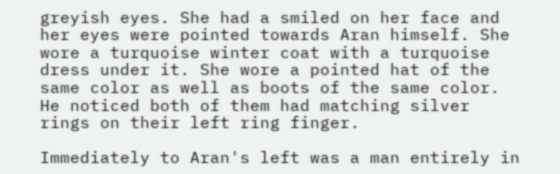greyish eyes. She had a smiled on her face and her eyes were pointed towards Aran himself. She wore a turquoise winter coat with a turquoise dress under it. She wore a pointed hat of the same color as well as boots of the same color. He noticed both of them had matching silver rings on their left ring finger.

Immediately to Aran's left was a man entirely in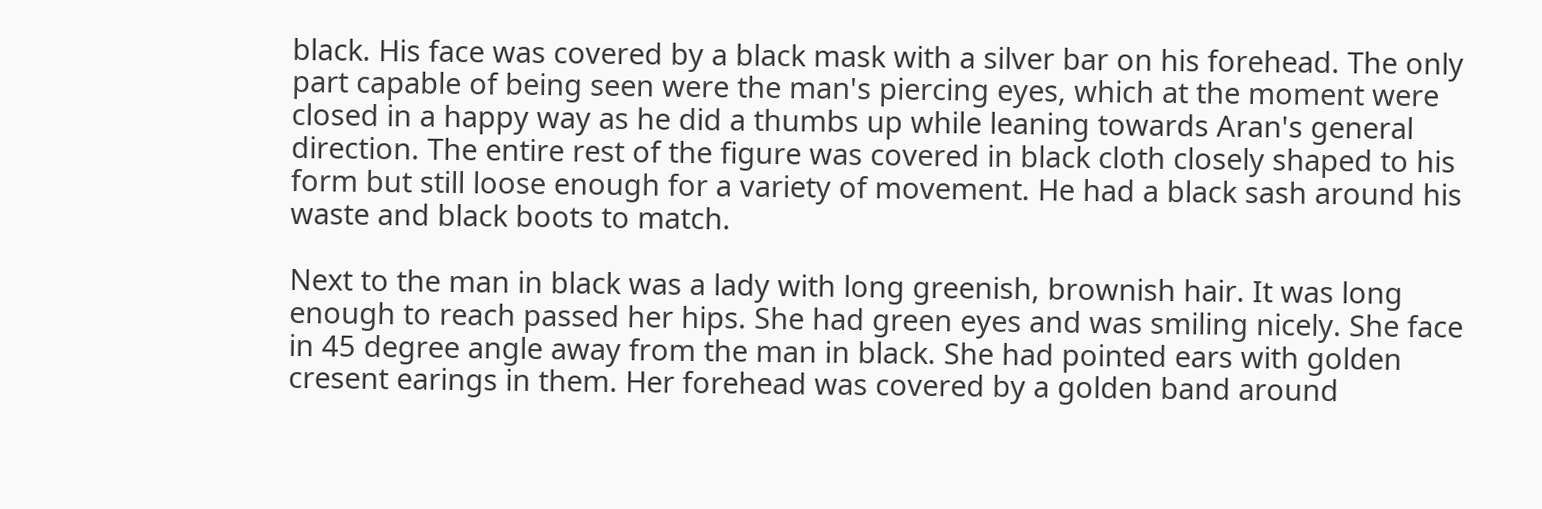black. His face was covered by a black mask with a silver bar on his forehead. The only part capable of being seen were the man's piercing eyes, which at the moment were closed in a happy way as he did a thumbs up while leaning towards Aran's general direction. The entire rest of the figure was covered in black cloth closely shaped to his form but still loose enough for a variety of movement. He had a black sash around his waste and black boots to match.

Next to the man in black was a lady with long greenish, brownish hair. It was long enough to reach passed her hips. She had green eyes and was smiling nicely. She face in 45 degree angle away from the man in black. She had pointed ears with golden cresent earings in them. Her forehead was covered by a golden band around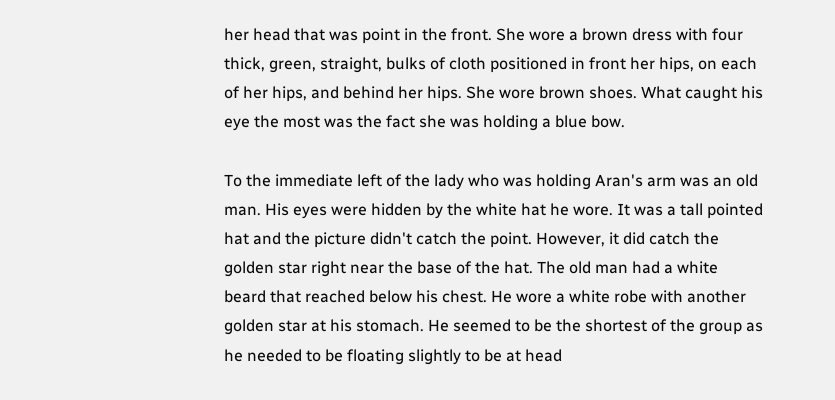her head that was point in the front. She wore a brown dress with four thick, green, straight, bulks of cloth positioned in front her hips, on each of her hips, and behind her hips. She wore brown shoes. What caught his eye the most was the fact she was holding a blue bow.

To the immediate left of the lady who was holding Aran's arm was an old man. His eyes were hidden by the white hat he wore. It was a tall pointed hat and the picture didn't catch the point. However, it did catch the golden star right near the base of the hat. The old man had a white beard that reached below his chest. He wore a white robe with another golden star at his stomach. He seemed to be the shortest of the group as he needed to be floating slightly to be at head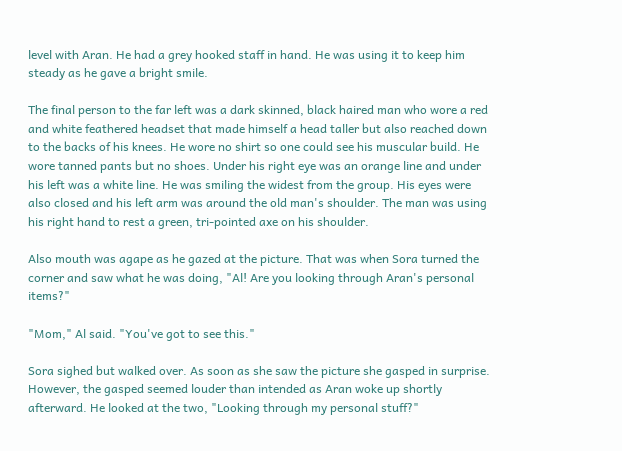level with Aran. He had a grey hooked staff in hand. He was using it to keep him steady as he gave a bright smile.

The final person to the far left was a dark skinned, black haired man who wore a red and white feathered headset that made himself a head taller but also reached down to the backs of his knees. He wore no shirt so one could see his muscular build. He wore tanned pants but no shoes. Under his right eye was an orange line and under his left was a white line. He was smiling the widest from the group. His eyes were also closed and his left arm was around the old man's shoulder. The man was using his right hand to rest a green, tri-pointed axe on his shoulder.

Also mouth was agape as he gazed at the picture. That was when Sora turned the corner and saw what he was doing, "Al! Are you looking through Aran's personal items?"

"Mom," Al said. "You've got to see this."

Sora sighed but walked over. As soon as she saw the picture she gasped in surprise. However, the gasped seemed louder than intended as Aran woke up shortly afterward. He looked at the two, "Looking through my personal stuff?"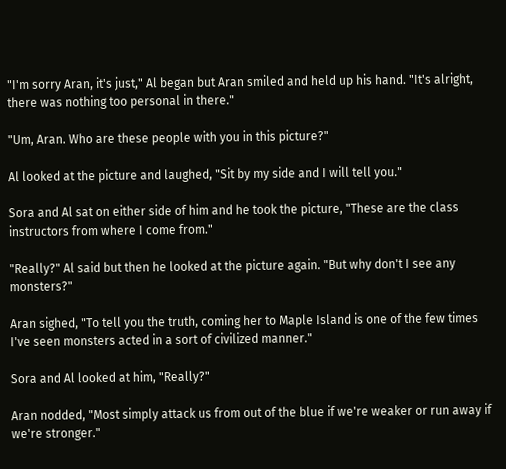"I'm sorry Aran, it's just," Al began but Aran smiled and held up his hand. "It's alright, there was nothing too personal in there."

"Um, Aran. Who are these people with you in this picture?"

Al looked at the picture and laughed, "Sit by my side and I will tell you."

Sora and Al sat on either side of him and he took the picture, "These are the class instructors from where I come from."

"Really?" Al said but then he looked at the picture again. "But why don't I see any monsters?"

Aran sighed, "To tell you the truth, coming her to Maple Island is one of the few times I've seen monsters acted in a sort of civilized manner."

Sora and Al looked at him, "Really?"

Aran nodded, "Most simply attack us from out of the blue if we're weaker or run away if we're stronger."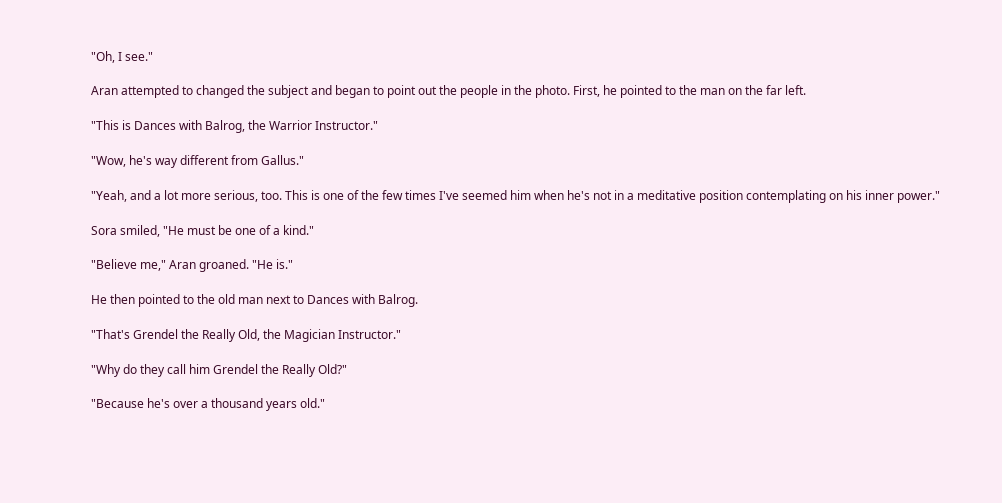"Oh, I see."

Aran attempted to changed the subject and began to point out the people in the photo. First, he pointed to the man on the far left.

"This is Dances with Balrog, the Warrior Instructor."

"Wow, he's way different from Gallus."

"Yeah, and a lot more serious, too. This is one of the few times I've seemed him when he's not in a meditative position contemplating on his inner power."

Sora smiled, "He must be one of a kind."

"Believe me," Aran groaned. "He is."

He then pointed to the old man next to Dances with Balrog.

"That's Grendel the Really Old, the Magician Instructor."

"Why do they call him Grendel the Really Old?"

"Because he's over a thousand years old."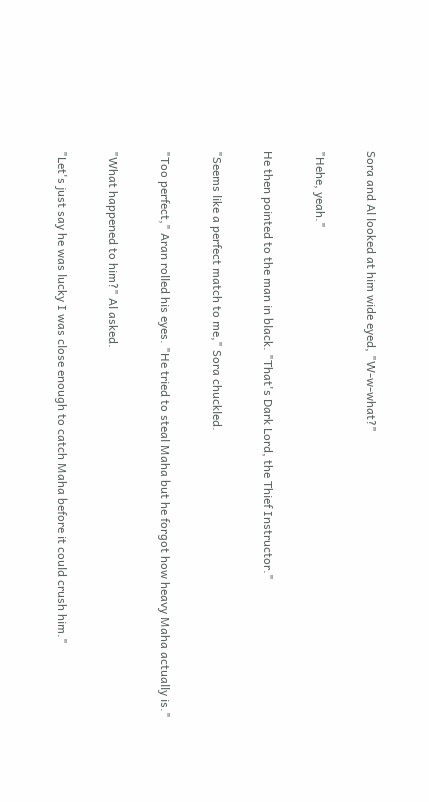Sora and Al looked at him wide eyed, "W-w-what?"

"Hehe, yeah."

He then pointed to the man in black. "That's Dark Lord, the Thief Instructor."

"Seems like a perfect match to me," Sora chuckled.

"Too perfect," Aran rolled his eyes. "He tried to steal Maha but he forgot how heavy Maha actually is."

"What happened to him?" Al asked.

"Let's just say he was lucky I was close enough to catch Maha before it could crush him."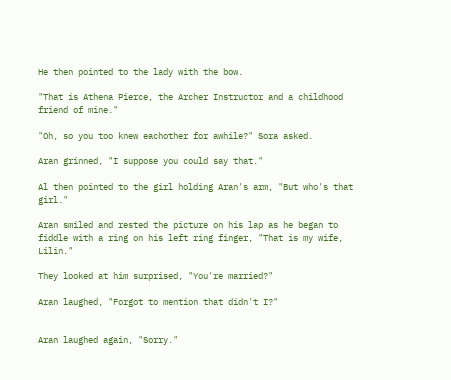He then pointed to the lady with the bow.

"That is Athena Pierce, the Archer Instructor and a childhood friend of mine."

"Oh, so you too knew eachother for awhile?" Sora asked.

Aran grinned, "I suppose you could say that."

Al then pointed to the girl holding Aran's arm, "But who's that girl."

Aran smiled and rested the picture on his lap as he began to fiddle with a ring on his left ring finger, "That is my wife, Lilin."

They looked at him surprised, "You're married?"

Aran laughed, "Forgot to mention that didn't I?"


Aran laughed again, "Sorry."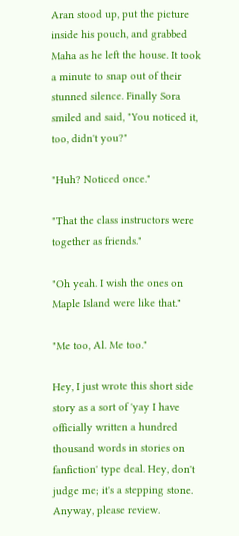Aran stood up, put the picture inside his pouch, and grabbed Maha as he left the house. It took a minute to snap out of their stunned silence. Finally Sora smiled and said, "You noticed it, too, didn't you?"

"Huh? Noticed once."

"That the class instructors were together as friends."

"Oh yeah. I wish the ones on Maple Island were like that."

"Me too, Al. Me too."

Hey, I just wrote this short side story as a sort of 'yay I have officially written a hundred thousand words in stories on fanfiction' type deal. Hey, don't judge me; it's a stepping stone. Anyway, please review.